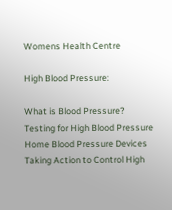Womens Health Centre

High Blood Pressure:

What is Blood Pressure?
Testing for High Blood Pressure
Home Blood Pressure Devices
Taking Action to Control High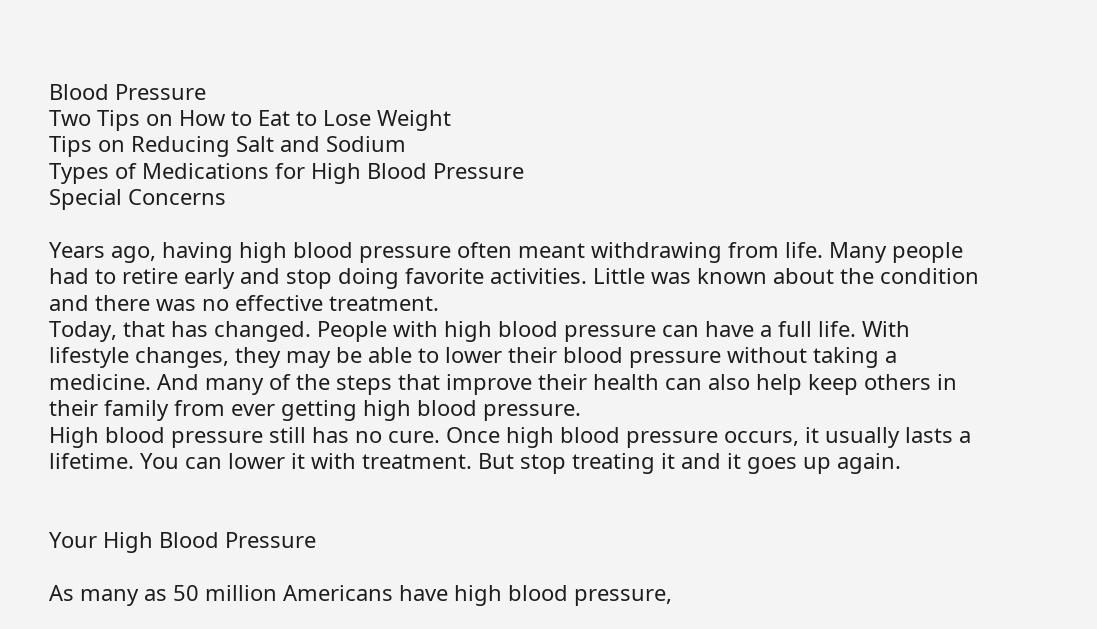Blood Pressure
Two Tips on How to Eat to Lose Weight
Tips on Reducing Salt and Sodium
Types of Medications for High Blood Pressure
Special Concerns

Years ago, having high blood pressure often meant withdrawing from life. Many people had to retire early and stop doing favorite activities. Little was known about the condition and there was no effective treatment.
Today, that has changed. People with high blood pressure can have a full life. With lifestyle changes, they may be able to lower their blood pressure without taking a medicine. And many of the steps that improve their health can also help keep others in their family from ever getting high blood pressure.
High blood pressure still has no cure. Once high blood pressure occurs, it usually lasts a lifetime. You can lower it with treatment. But stop treating it and it goes up again.


Your High Blood Pressure

As many as 50 million Americans have high blood pressure,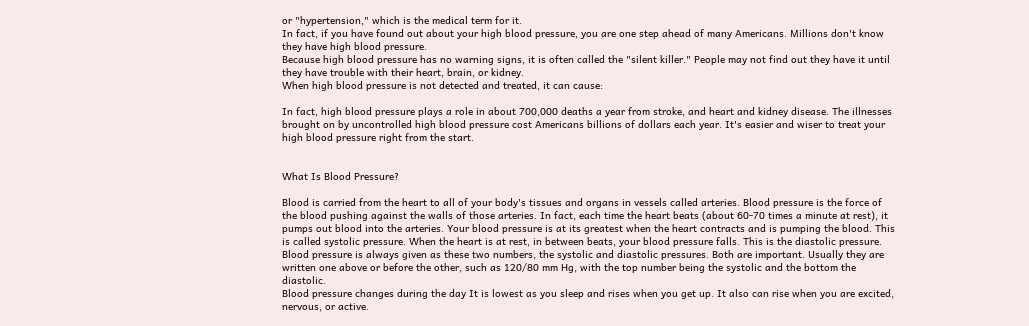or "hypertension," which is the medical term for it.
In fact, if you have found out about your high blood pressure, you are one step ahead of many Americans. Millions don't know they have high blood pressure.
Because high blood pressure has no warning signs, it is often called the "silent killer." People may not find out they have it until they have trouble with their heart, brain, or kidney.
When high blood pressure is not detected and treated, it can cause:

In fact, high blood pressure plays a role in about 700,000 deaths a year from stroke, and heart and kidney disease. The illnesses brought on by uncontrolled high blood pressure cost Americans billions of dollars each year. It's easier and wiser to treat your high blood pressure right from the start.


What Is Blood Pressure?

Blood is carried from the heart to all of your body's tissues and organs in vessels called arteries. Blood pressure is the force of the blood pushing against the walls of those arteries. In fact, each time the heart beats (about 60-70 times a minute at rest), it pumps out blood into the arteries. Your blood pressure is at its greatest when the heart contracts and is pumping the blood. This is called systolic pressure. When the heart is at rest, in between beats, your blood pressure falls. This is the diastolic pressure.
Blood pressure is always given as these two numbers, the systolic and diastolic pressures. Both are important. Usually they are written one above or before the other, such as 120/80 mm Hg, with the top number being the systolic and the bottom the diastolic.
Blood pressure changes during the day It is lowest as you sleep and rises when you get up. It also can rise when you are excited, nervous, or active.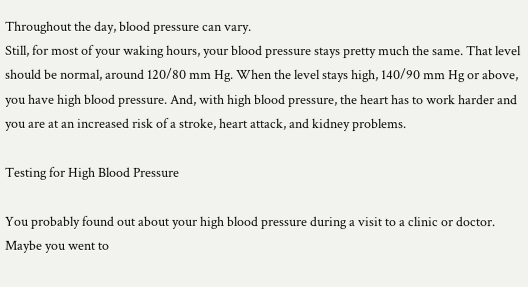Throughout the day, blood pressure can vary.
Still, for most of your waking hours, your blood pressure stays pretty much the same. That level should be normal, around 120/80 mm Hg. When the level stays high, 140/90 mm Hg or above, you have high blood pressure. And, with high blood pressure, the heart has to work harder and you are at an increased risk of a stroke, heart attack, and kidney problems.

Testing for High Blood Pressure

You probably found out about your high blood pressure during a visit to a clinic or doctor. Maybe you went to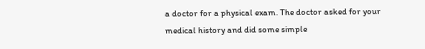a doctor for a physical exam. The doctor asked for your medical history and did some simple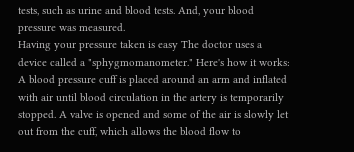tests, such as urine and blood tests. And, your blood pressure was measured.
Having your pressure taken is easy The doctor uses a device called a "sphygmomanometer." Here's how it works: A blood pressure cuff is placed around an arm and inflated with air until blood circulation in the artery is temporarily stopped. A valve is opened and some of the air is slowly let out from the cuff, which allows the blood flow to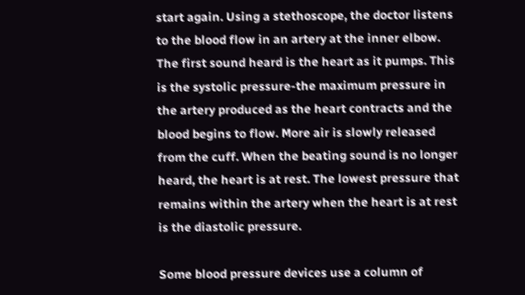start again. Using a stethoscope, the doctor listens to the blood flow in an artery at the inner elbow. The first sound heard is the heart as it pumps. This is the systolic pressure-the maximum pressure in the artery produced as the heart contracts and the blood begins to flow. More air is slowly released from the cuff. When the beating sound is no longer heard, the heart is at rest. The lowest pressure that remains within the artery when the heart is at rest is the diastolic pressure.

Some blood pressure devices use a column of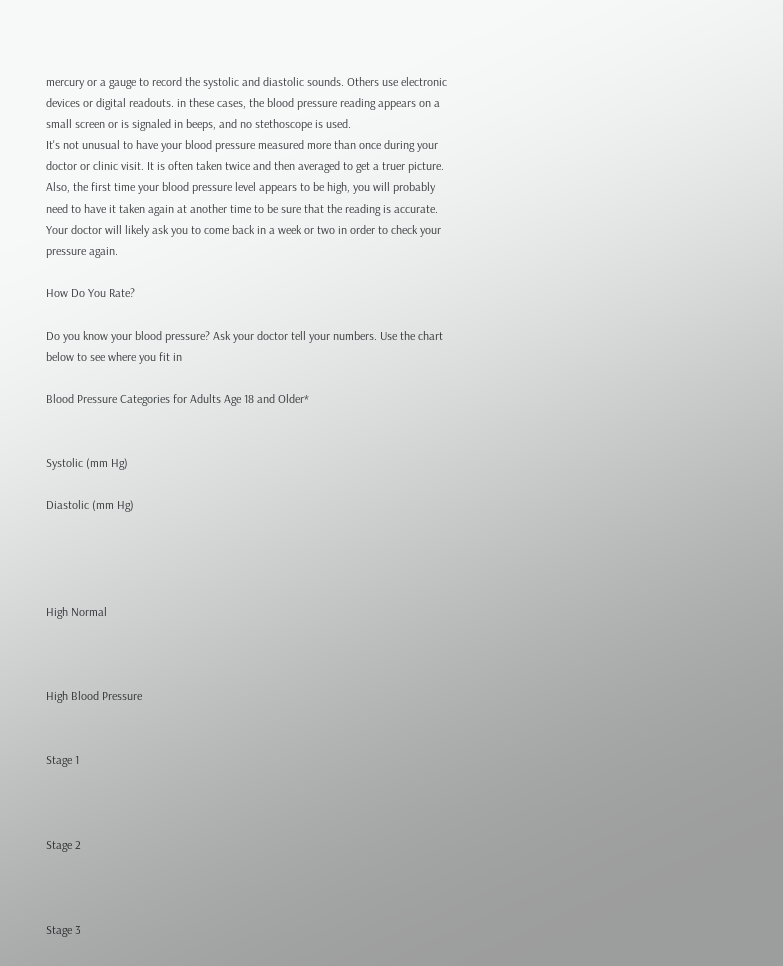mercury or a gauge to record the systolic and diastolic sounds. Others use electronic devices or digital readouts. in these cases, the blood pressure reading appears on a small screen or is signaled in beeps, and no stethoscope is used.
It's not unusual to have your blood pressure measured more than once during your doctor or clinic visit. It is often taken twice and then averaged to get a truer picture. Also, the first time your blood pressure level appears to be high, you will probably need to have it taken again at another time to be sure that the reading is accurate. Your doctor will likely ask you to come back in a week or two in order to check your pressure again.

How Do You Rate?

Do you know your blood pressure? Ask your doctor tell your numbers. Use the chart below to see where you fit in

Blood Pressure Categories for Adults Age 18 and Older*


Systolic (mm Hg)

Diastolic (mm Hg)




High Normal



High Blood Pressure


Stage 1



Stage 2



Stage 3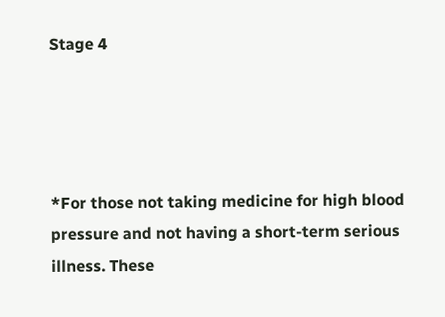Stage 4




*For those not taking medicine for high blood pressure and not having a short-term serious illness. These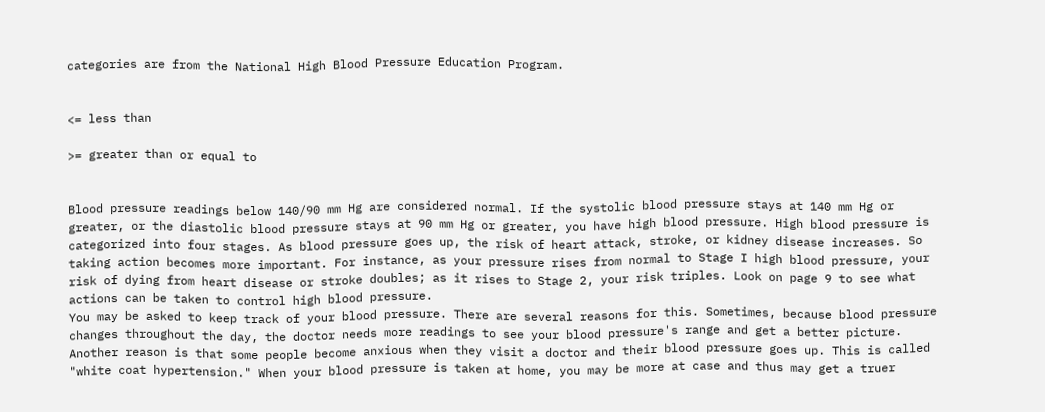categories are from the National High Blood Pressure Education Program.


<= less than

>= greater than or equal to


Blood pressure readings below 140/90 mm Hg are considered normal. If the systolic blood pressure stays at 140 mm Hg or greater, or the diastolic blood pressure stays at 90 mm Hg or greater, you have high blood pressure. High blood pressure is categorized into four stages. As blood pressure goes up, the risk of heart attack, stroke, or kidney disease increases. So taking action becomes more important. For instance, as your pressure rises from normal to Stage I high blood pressure, your risk of dying from heart disease or stroke doubles; as it rises to Stage 2, your risk triples. Look on page 9 to see what actions can be taken to control high blood pressure.
You may be asked to keep track of your blood pressure. There are several reasons for this. Sometimes, because blood pressure changes throughout the day, the doctor needs more readings to see your blood pressure's range and get a better picture. Another reason is that some people become anxious when they visit a doctor and their blood pressure goes up. This is called "white coat hypertension." When your blood pressure is taken at home, you may be more at case and thus may get a truer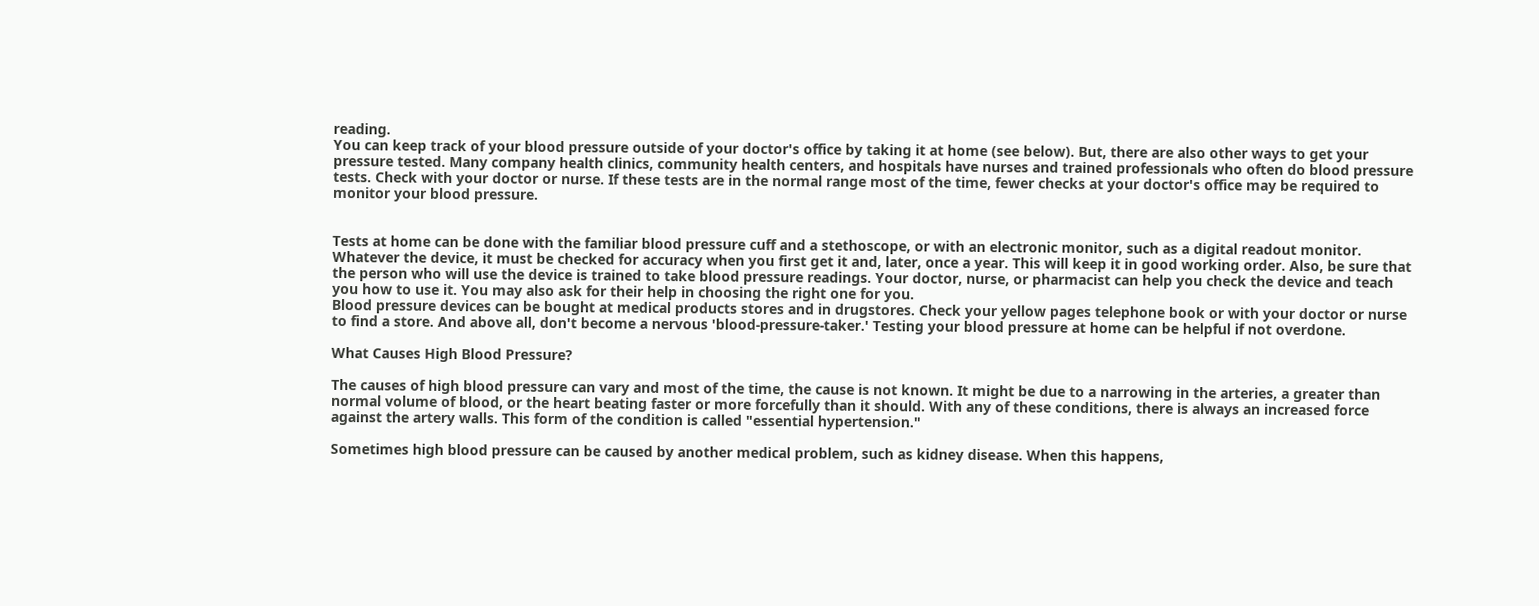reading.
You can keep track of your blood pressure outside of your doctor's office by taking it at home (see below). But, there are also other ways to get your pressure tested. Many company health clinics, community health centers, and hospitals have nurses and trained professionals who often do blood pressure tests. Check with your doctor or nurse. If these tests are in the normal range most of the time, fewer checks at your doctor's office may be required to monitor your blood pressure.


Tests at home can be done with the familiar blood pressure cuff and a stethoscope, or with an electronic monitor, such as a digital readout monitor. Whatever the device, it must be checked for accuracy when you first get it and, later, once a year. This will keep it in good working order. Also, be sure that the person who will use the device is trained to take blood pressure readings. Your doctor, nurse, or pharmacist can help you check the device and teach you how to use it. You may also ask for their help in choosing the right one for you.
Blood pressure devices can be bought at medical products stores and in drugstores. Check your yellow pages telephone book or with your doctor or nurse to find a store. And above all, don't become a nervous 'blood-pressure-taker.' Testing your blood pressure at home can be helpful if not overdone.

What Causes High Blood Pressure?

The causes of high blood pressure can vary and most of the time, the cause is not known. It might be due to a narrowing in the arteries, a greater than normal volume of blood, or the heart beating faster or more forcefully than it should. With any of these conditions, there is always an increased force against the artery walls. This form of the condition is called "essential hypertension."

Sometimes high blood pressure can be caused by another medical problem, such as kidney disease. When this happens,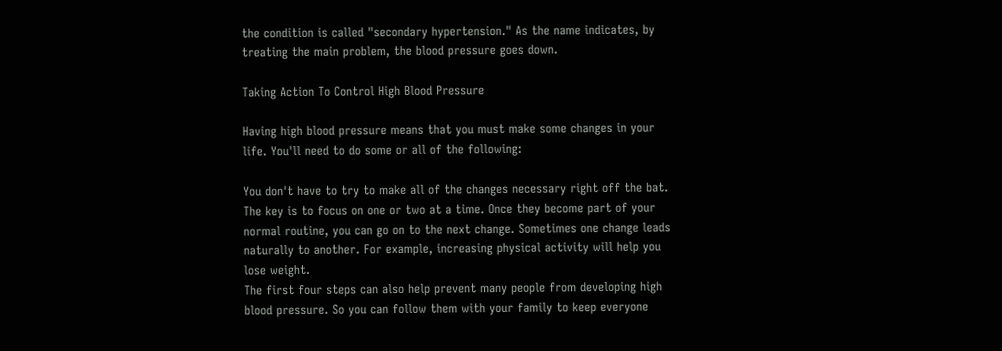the condition is called "secondary hypertension." As the name indicates, by treating the main problem, the blood pressure goes down.

Taking Action To Control High Blood Pressure

Having high blood pressure means that you must make some changes in your life. You'll need to do some or all of the following:

You don't have to try to make all of the changes necessary right off the bat. The key is to focus on one or two at a time. Once they become part of your normal routine, you can go on to the next change. Sometimes one change leads naturally to another. For example, increasing physical activity will help you lose weight.
The first four steps can also help prevent many people from developing high blood pressure. So you can follow them with your family to keep everyone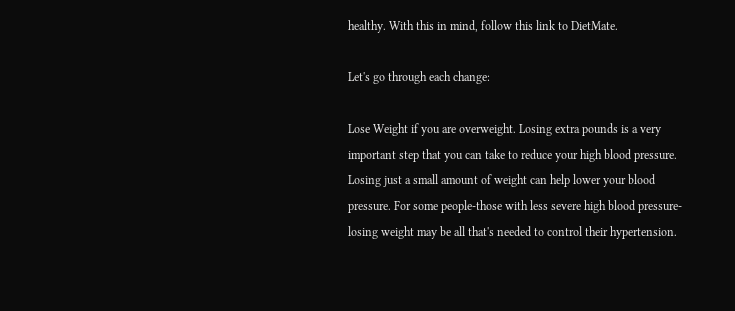healthy. With this in mind, follow this link to DietMate.

Let's go through each change:

Lose Weight if you are overweight. Losing extra pounds is a very important step that you can take to reduce your high blood pressure. Losing just a small amount of weight can help lower your blood pressure. For some people-those with less severe high blood pressure-losing weight may be all that's needed to control their hypertension.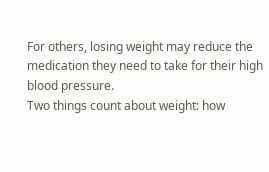For others, losing weight may reduce the medication they need to take for their high blood pressure.
Two things count about weight: how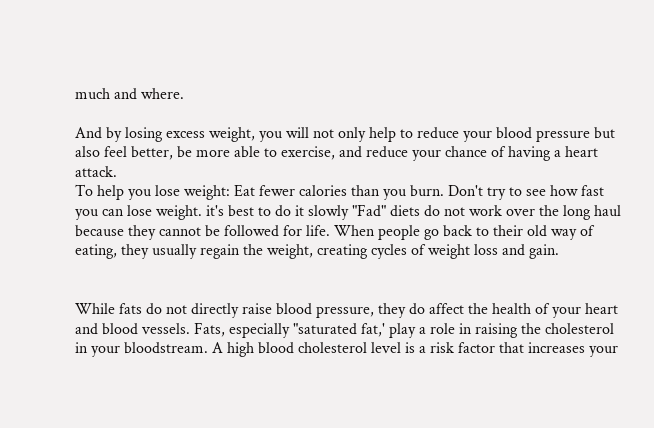much and where.

And by losing excess weight, you will not only help to reduce your blood pressure but also feel better, be more able to exercise, and reduce your chance of having a heart attack.
To help you lose weight: Eat fewer calories than you burn. Don't try to see how fast you can lose weight. it's best to do it slowly "Fad" diets do not work over the long haul because they cannot be followed for life. When people go back to their old way of eating, they usually regain the weight, creating cycles of weight loss and gain.


While fats do not directly raise blood pressure, they do affect the health of your heart and blood vessels. Fats, especially "saturated fat,' play a role in raising the cholesterol in your bloodstream. A high blood cholesterol level is a risk factor that increases your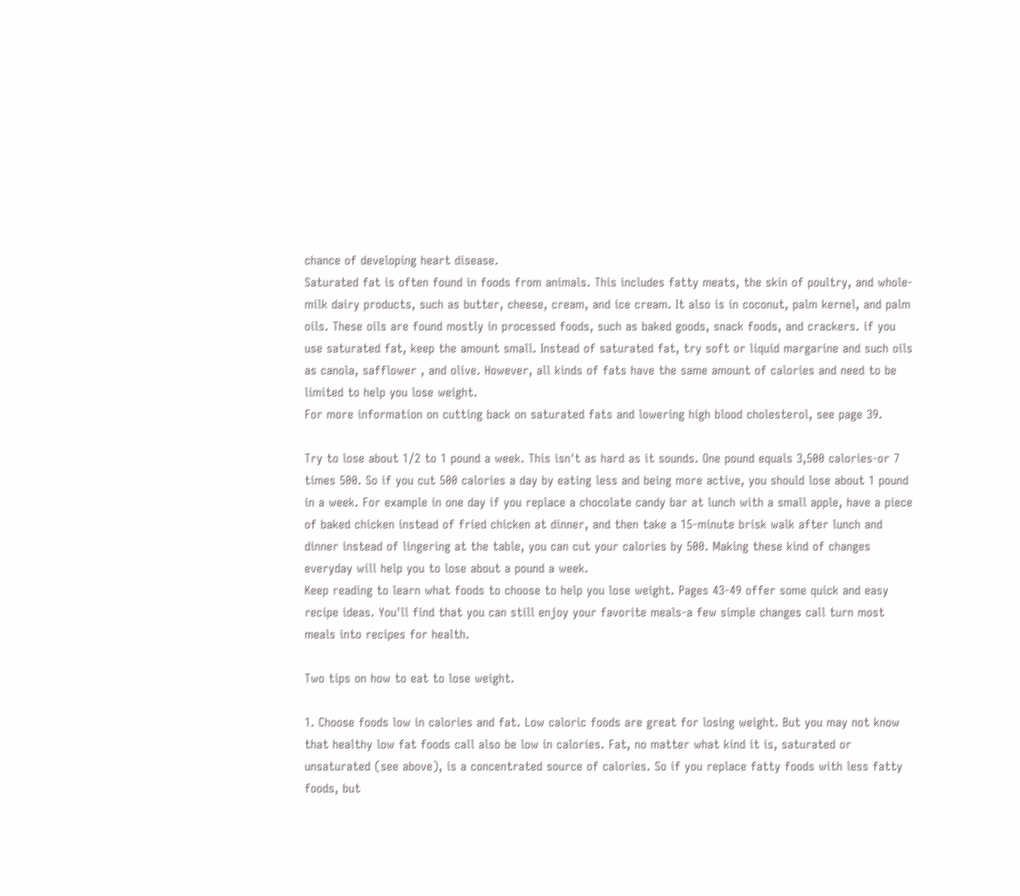chance of developing heart disease.
Saturated fat is often found in foods from animals. This includes fatty meats, the skin of poultry, and whole-milk dairy products, such as butter, cheese, cream, and ice cream. It also is in coconut, palm kernel, and palm oils. These oils are found mostly in processed foods, such as baked goods, snack foods, and crackers. if you use saturated fat, keep the amount small. Instead of saturated fat, try soft or liquid margarine and such oils as canola, safflower , and olive. However, all kinds of fats have the same amount of calories and need to be limited to help you lose weight.
For more information on cutting back on saturated fats and lowering high blood cholesterol, see page 39.

Try to lose about 1/2 to 1 pound a week. This isn't as hard as it sounds. One pound equals 3,500 calories-or 7 times 500. So if you cut 500 calories a day by eating less and being more active, you should lose about 1 pound in a week. For example in one day if you replace a chocolate candy bar at lunch with a small apple, have a piece of baked chicken instead of fried chicken at dinner, and then take a 15-minute brisk walk after lunch and dinner instead of lingering at the table, you can cut your calories by 500. Making these kind of changes everyday will help you to lose about a pound a week.
Keep reading to learn what foods to choose to help you lose weight. Pages 43-49 offer some quick and easy recipe ideas. You'll find that you can still enjoy your favorite meals-a few simple changes call turn most meals into recipes for health.

Two tips on how to eat to lose weight.

1. Choose foods low in calories and fat. Low caloric foods are great for losing weight. But you may not know that healthy low fat foods call also be low in calories. Fat, no matter what kind it is, saturated or unsaturated (see above), is a concentrated source of calories. So if you replace fatty foods with less fatty foods, but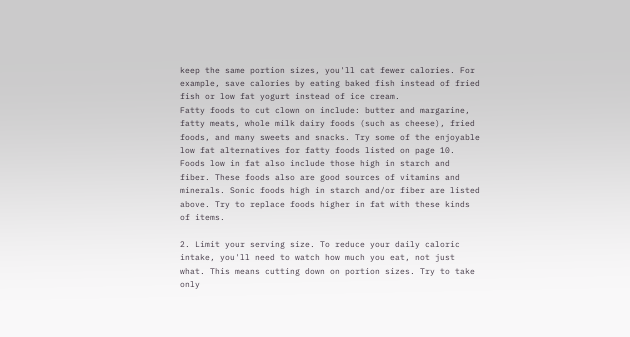keep the same portion sizes, you'll cat fewer calories. For example, save calories by eating baked fish instead of fried fish or low fat yogurt instead of ice cream.
Fatty foods to cut clown on include: butter and margarine, fatty meats, whole milk dairy foods (such as cheese), fried foods, and many sweets and snacks. Try some of the enjoyable low fat alternatives for fatty foods listed on page 10. Foods low in fat also include those high in starch and fiber. These foods also are good sources of vitamins and minerals. Sonic foods high in starch and/or fiber are listed above. Try to replace foods higher in fat with these kinds of items.

2. Limit your serving size. To reduce your daily caloric intake, you'll need to watch how much you eat, not just what. This means cutting down on portion sizes. Try to take only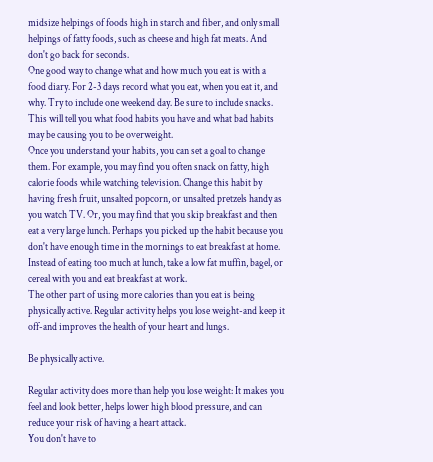midsize helpings of foods high in starch and fiber, and only small helpings of fatty foods, such as cheese and high fat meats. And don't go back for seconds.
One good way to change what and how much you eat is with a food diary. For 2-3 days record what you eat, when you eat it, and why. Try to include one weekend day. Be sure to include snacks. This will tell you what food habits you have and what bad habits may be causing you to be overweight.
Once you understand your habits, you can set a goal to change them. For example, you may find you often snack on fatty, high calorie foods while watching television. Change this habit by having fresh fruit, unsalted popcorn, or unsalted pretzels handy as you watch TV. Or, you may find that you skip breakfast and then eat a very large lunch. Perhaps you picked up the habit because you don't have enough time in the mornings to eat breakfast at home. Instead of eating too much at lunch, take a low fat muffin, bagel, or cereal with you and eat breakfast at work.
The other part of using more calories than you eat is being physically active. Regular activity helps you lose weight-and keep it off-and improves the health of your heart and lungs.

Be physically active.

Regular activity does more than help you lose weight: It makes you feel and look better, helps lower high blood pressure, and can reduce your risk of having a heart attack.
You don't have to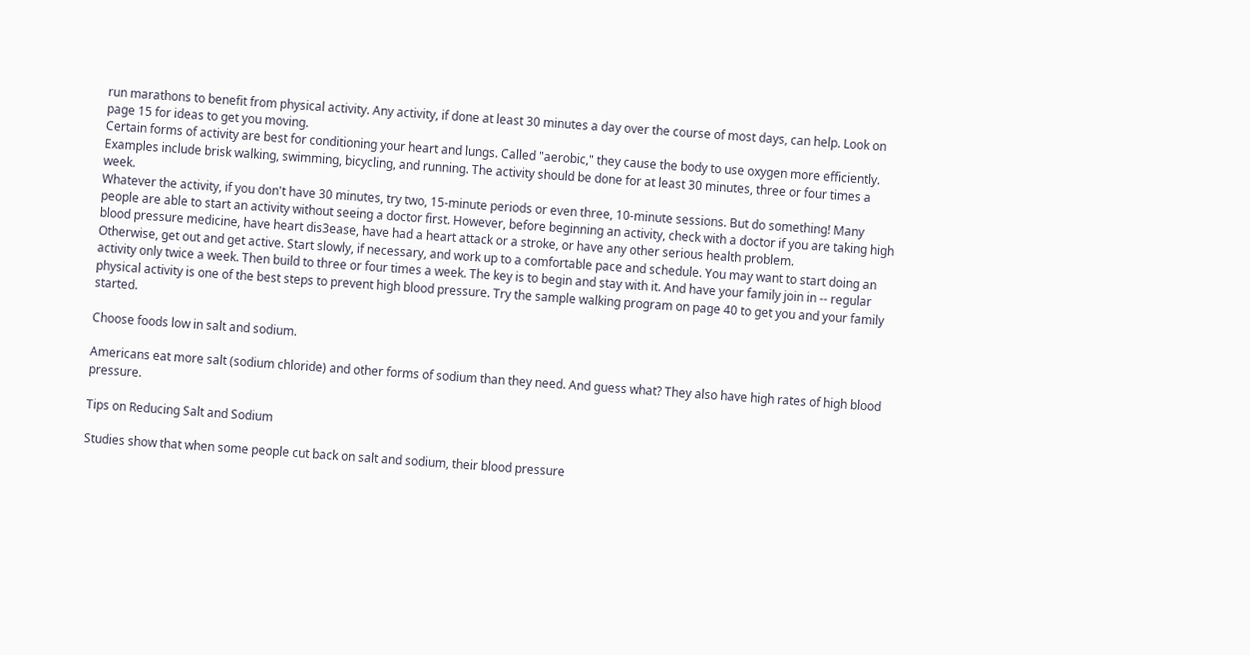run marathons to benefit from physical activity. Any activity, if done at least 30 minutes a day over the course of most days, can help. Look on page 15 for ideas to get you moving.
Certain forms of activity are best for conditioning your heart and lungs. Called "aerobic," they cause the body to use oxygen more efficiently. Examples include brisk walking, swimming, bicycling, and running. The activity should be done for at least 30 minutes, three or four times a week.
Whatever the activity, if you don't have 30 minutes, try two, 15-minute periods or even three, 10-minute sessions. But do something! Many people are able to start an activity without seeing a doctor first. However, before beginning an activity, check with a doctor if you are taking high blood pressure medicine, have heart dis3ease, have had a heart attack or a stroke, or have any other serious health problem.
Otherwise, get out and get active. Start slowly, if necessary, and work up to a comfortable pace and schedule. You may want to start doing an activity only twice a week. Then build to three or four times a week. The key is to begin and stay with it. And have your family join in -- regular physical activity is one of the best steps to prevent high blood pressure. Try the sample walking program on page 40 to get you and your family started.

Choose foods low in salt and sodium.

Americans eat more salt (sodium chloride) and other forms of sodium than they need. And guess what? They also have high rates of high blood pressure.

Tips on Reducing Salt and Sodium

Studies show that when some people cut back on salt and sodium, their blood pressure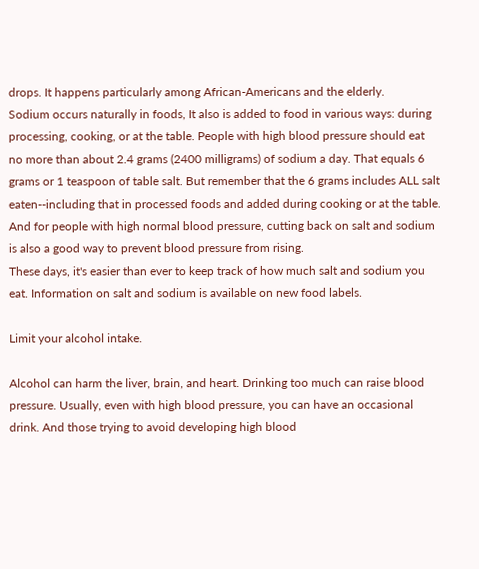drops. It happens particularly among African-Americans and the elderly.
Sodium occurs naturally in foods, It also is added to food in various ways: during processing, cooking, or at the table. People with high blood pressure should eat no more than about 2.4 grams (2400 milligrams) of sodium a day. That equals 6 grams or 1 teaspoon of table salt. But remember that the 6 grams includes ALL salt eaten--including that in processed foods and added during cooking or at the table. And for people with high normal blood pressure, cutting back on salt and sodium is also a good way to prevent blood pressure from rising.
These days, it's easier than ever to keep track of how much salt and sodium you eat. Information on salt and sodium is available on new food labels.

Limit your alcohol intake.

Alcohol can harm the liver, brain, and heart. Drinking too much can raise blood pressure. Usually, even with high blood pressure, you can have an occasional drink. And those trying to avoid developing high blood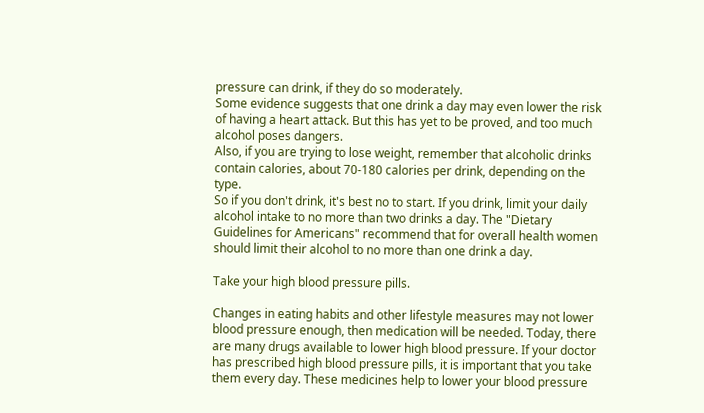pressure can drink, if they do so moderately.
Some evidence suggests that one drink a day may even lower the risk of having a heart attack. But this has yet to be proved, and too much alcohol poses dangers.
Also, if you are trying to lose weight, remember that alcoholic drinks contain calories, about 70-180 calories per drink, depending on the type.
So if you don't drink, it's best no to start. If you drink, limit your daily alcohol intake to no more than two drinks a day. The "Dietary Guidelines for Americans" recommend that for overall health women should limit their alcohol to no more than one drink a day.

Take your high blood pressure pills.

Changes in eating habits and other lifestyle measures may not lower blood pressure enough, then medication will be needed. Today, there are many drugs available to lower high blood pressure. If your doctor has prescribed high blood pressure pills, it is important that you take them every day. These medicines help to lower your blood pressure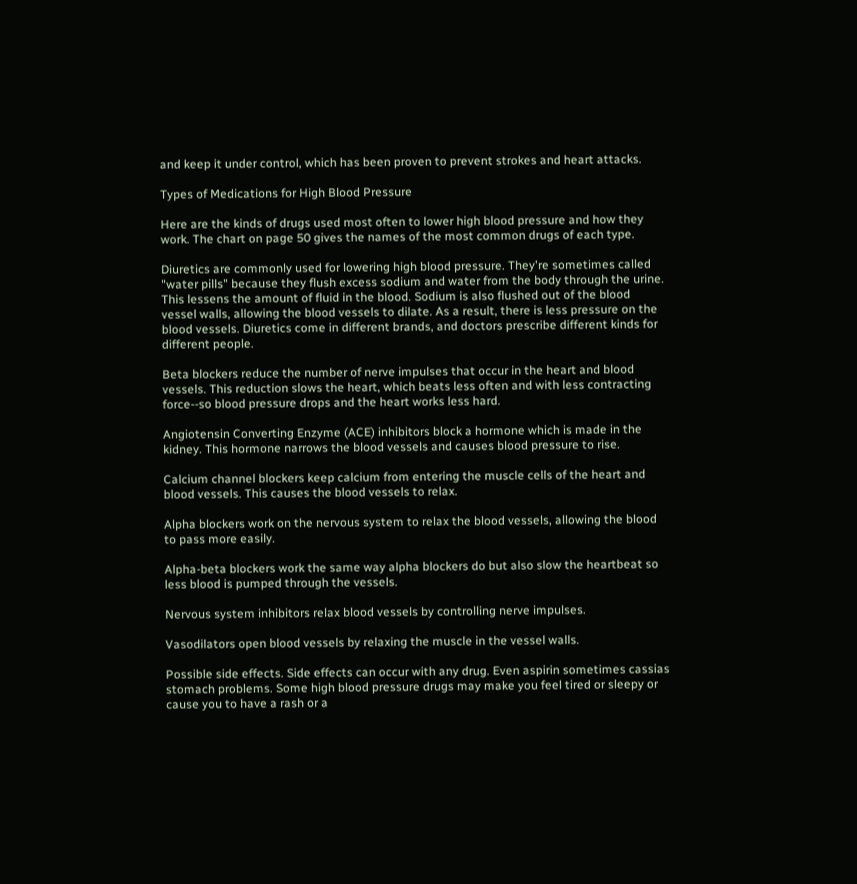and keep it under control, which has been proven to prevent strokes and heart attacks.

Types of Medications for High Blood Pressure

Here are the kinds of drugs used most often to lower high blood pressure and how they work. The chart on page 50 gives the names of the most common drugs of each type.

Diuretics are commonly used for lowering high blood pressure. They're sometimes called "water pills" because they flush excess sodium and water from the body through the urine. This lessens the amount of fluid in the blood. Sodium is also flushed out of the blood vessel walls, allowing the blood vessels to dilate. As a result, there is less pressure on the blood vessels. Diuretics come in different brands, and doctors prescribe different kinds for different people.

Beta blockers reduce the number of nerve impulses that occur in the heart and blood vessels. This reduction slows the heart, which beats less often and with less contracting force--so blood pressure drops and the heart works less hard.

Angiotensin Converting Enzyme (ACE) inhibitors block a hormone which is made in the kidney. This hormone narrows the blood vessels and causes blood pressure to rise.

Calcium channel blockers keep calcium from entering the muscle cells of the heart and blood vessels. This causes the blood vessels to relax.

Alpha blockers work on the nervous system to relax the blood vessels, allowing the blood to pass more easily.

Alpha-beta blockers work the same way alpha blockers do but also slow the heartbeat so less blood is pumped through the vessels.

Nervous system inhibitors relax blood vessels by controlling nerve impulses.

Vasodilators open blood vessels by relaxing the muscle in the vessel walls.

Possible side effects. Side effects can occur with any drug. Even aspirin sometimes cassias stomach problems. Some high blood pressure drugs may make you feel tired or sleepy or cause you to have a rash or a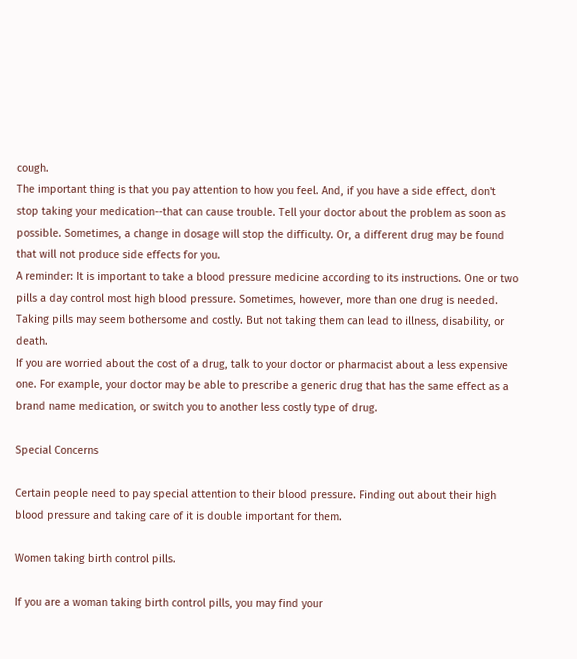cough.
The important thing is that you pay attention to how you feel. And, if you have a side effect, don't stop taking your medication--that can cause trouble. Tell your doctor about the problem as soon as possible. Sometimes, a change in dosage will stop the difficulty. Or, a different drug may be found that will not produce side effects for you.
A reminder: It is important to take a blood pressure medicine according to its instructions. One or two pills a day control most high blood pressure. Sometimes, however, more than one drug is needed. Taking pills may seem bothersome and costly. But not taking them can lead to illness, disability, or death.
If you are worried about the cost of a drug, talk to your doctor or pharmacist about a less expensive one. For example, your doctor may be able to prescribe a generic drug that has the same effect as a brand name medication, or switch you to another less costly type of drug.

Special Concerns

Certain people need to pay special attention to their blood pressure. Finding out about their high blood pressure and taking care of it is double important for them.

Women taking birth control pills.

If you are a woman taking birth control pills, you may find your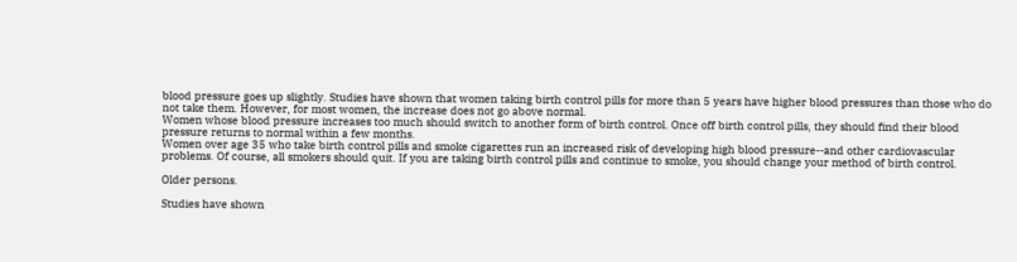blood pressure goes up slightly. Studies have shown that women taking birth control pills for more than 5 years have higher blood pressures than those who do not take them. However, for most women, the increase does not go above normal.
Women whose blood pressure increases too much should switch to another form of birth control. Once off birth control pills, they should find their blood pressure returns to normal within a few months.
Women over age 35 who take birth control pills and smoke cigarettes run an increased risk of developing high blood pressure--and other cardiovascular problems. Of course, all smokers should quit. If you are taking birth control pills and continue to smoke, you should change your method of birth control.

Older persons.

Studies have shown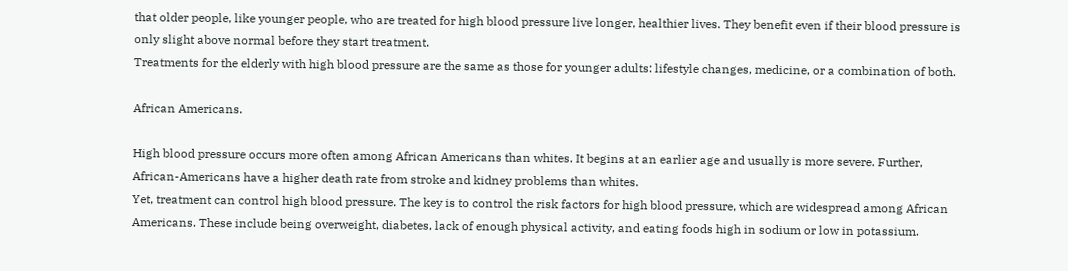that older people, like younger people, who are treated for high blood pressure live longer, healthier lives. They benefit even if their blood pressure is only slight above normal before they start treatment.
Treatments for the elderly with high blood pressure are the same as those for younger adults: lifestyle changes, medicine, or a combination of both.

African Americans.

High blood pressure occurs more often among African Americans than whites. It begins at an earlier age and usually is more severe. Further, African-Americans have a higher death rate from stroke and kidney problems than whites.
Yet, treatment can control high blood pressure. The key is to control the risk factors for high blood pressure, which are widespread among African Americans. These include being overweight, diabetes, lack of enough physical activity, and eating foods high in sodium or low in potassium.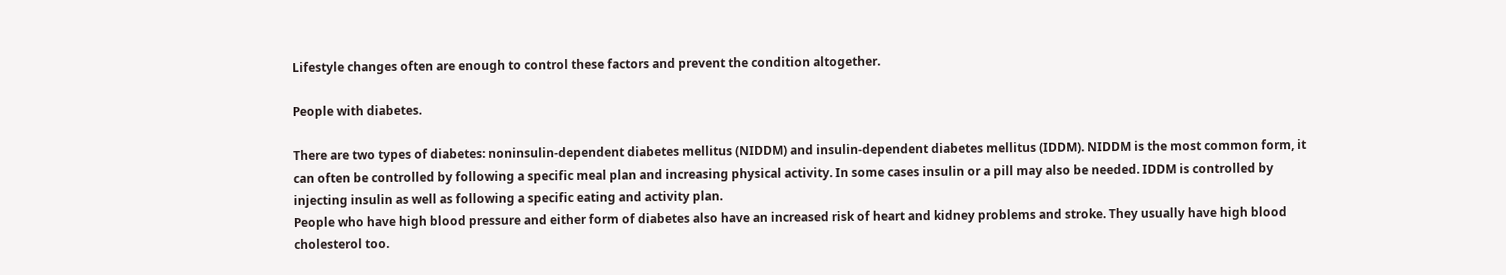Lifestyle changes often are enough to control these factors and prevent the condition altogether.

People with diabetes.

There are two types of diabetes: noninsulin-dependent diabetes mellitus (NIDDM) and insulin-dependent diabetes mellitus (IDDM). NIDDM is the most common form, it can often be controlled by following a specific meal plan and increasing physical activity. In some cases insulin or a pill may also be needed. IDDM is controlled by injecting insulin as well as following a specific eating and activity plan.
People who have high blood pressure and either form of diabetes also have an increased risk of heart and kidney problems and stroke. They usually have high blood cholesterol too.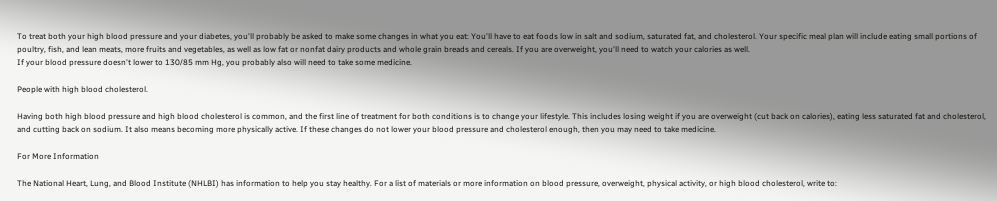To treat both your high blood pressure and your diabetes, you'll probably be asked to make some changes in what you eat: You'll have to eat foods low in salt and sodium, saturated fat, and cholesterol. Your specific meal plan will include eating small portions of poultry, fish, and lean meats, more fruits and vegetables, as well as low fat or nonfat dairy products and whole grain breads and cereals. If you are overweight, you'll need to watch your calories as well.
If your blood pressure doesn't lower to 130/85 mm Hg, you probably also will need to take some medicine.

People with high blood cholesterol.

Having both high blood pressure and high blood cholesterol is common, and the first line of treatment for both conditions is to change your lifestyle. This includes losing weight if you are overweight (cut back on calories), eating less saturated fat and cholesterol, and cutting back on sodium. It also means becoming more physically active. If these changes do not lower your blood pressure and cholesterol enough, then you may need to take medicine.

For More Information

The National Heart, Lung, and Blood Institute (NHLBI) has information to help you stay healthy. For a list of materials or more information on blood pressure, overweight, physical activity, or high blood cholesterol, write to: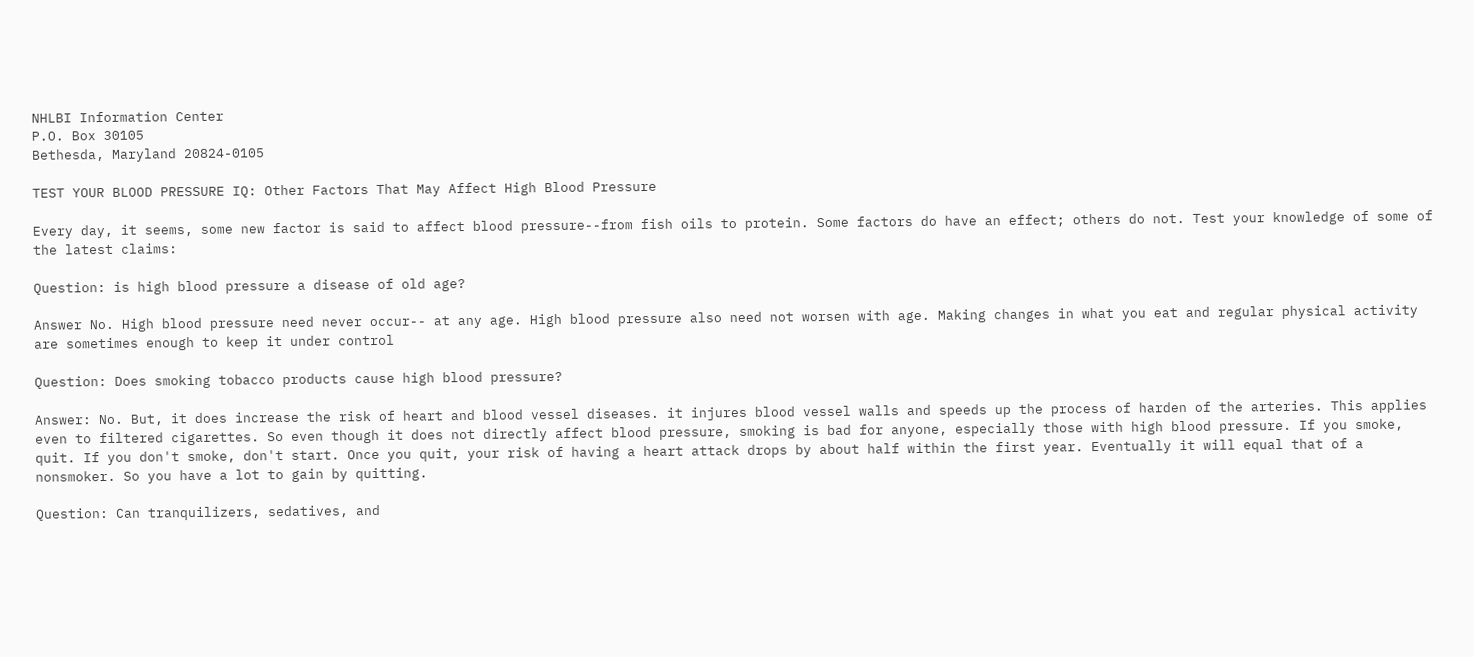NHLBI Information Center
P.O. Box 30105
Bethesda, Maryland 20824-0105

TEST YOUR BLOOD PRESSURE IQ: Other Factors That May Affect High Blood Pressure

Every day, it seems, some new factor is said to affect blood pressure--from fish oils to protein. Some factors do have an effect; others do not. Test your knowledge of some of the latest claims:

Question: is high blood pressure a disease of old age?

Answer No. High blood pressure need never occur-- at any age. High blood pressure also need not worsen with age. Making changes in what you eat and regular physical activity are sometimes enough to keep it under control

Question: Does smoking tobacco products cause high blood pressure?

Answer: No. But, it does increase the risk of heart and blood vessel diseases. it injures blood vessel walls and speeds up the process of harden of the arteries. This applies even to filtered cigarettes. So even though it does not directly affect blood pressure, smoking is bad for anyone, especially those with high blood pressure. If you smoke, quit. If you don't smoke, don't start. Once you quit, your risk of having a heart attack drops by about half within the first year. Eventually it will equal that of a nonsmoker. So you have a lot to gain by quitting.

Question: Can tranquilizers, sedatives, and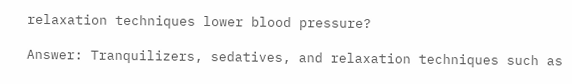relaxation techniques lower blood pressure?

Answer: Tranquilizers, sedatives, and relaxation techniques such as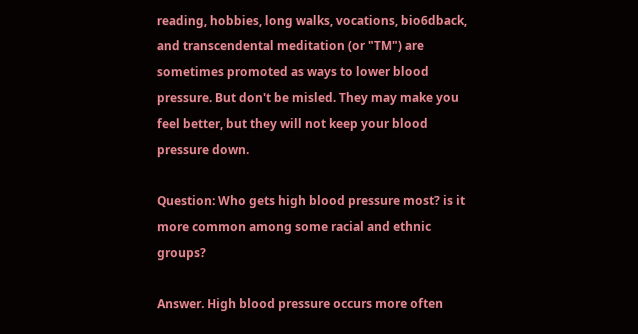reading, hobbies, long walks, vocations, bio6dback, and transcendental meditation (or "TM") are sometimes promoted as ways to lower blood pressure. But don't be misled. They may make you feel better, but they will not keep your blood pressure down.

Question: Who gets high blood pressure most? is it more common among some racial and ethnic groups?

Answer. High blood pressure occurs more often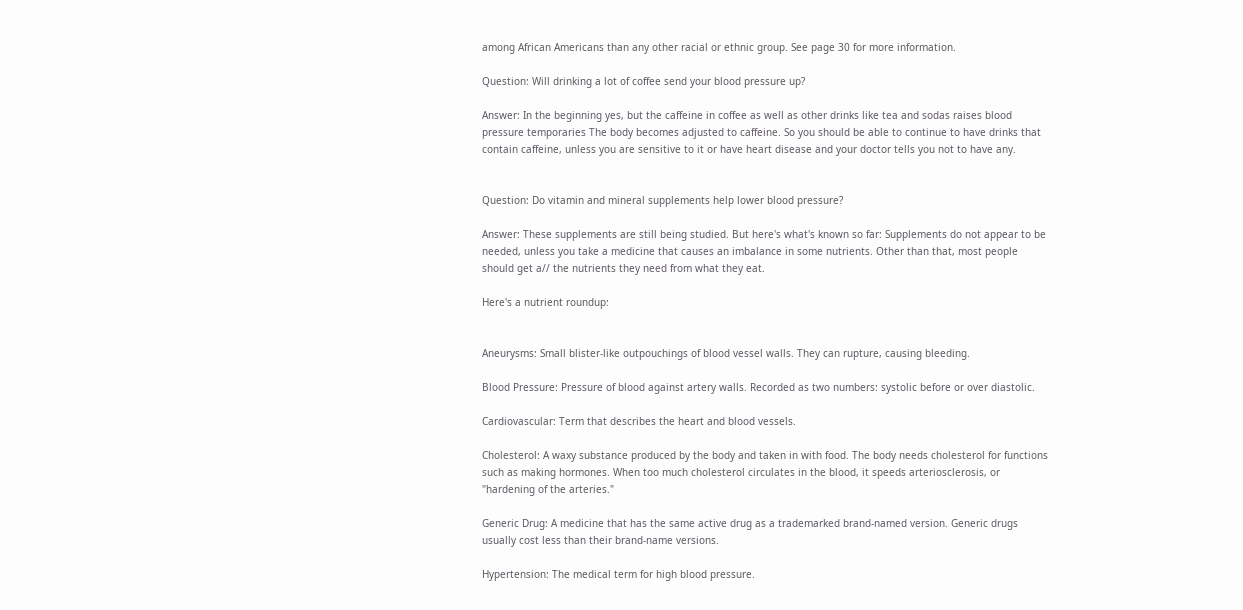among African Americans than any other racial or ethnic group. See page 30 for more information.

Question: Will drinking a lot of coffee send your blood pressure up?

Answer: In the beginning yes, but the caffeine in coffee as well as other drinks like tea and sodas raises blood pressure temporaries The body becomes adjusted to caffeine. So you should be able to continue to have drinks that contain caffeine, unless you are sensitive to it or have heart disease and your doctor tells you not to have any.


Question: Do vitamin and mineral supplements help lower blood pressure?

Answer: These supplements are still being studied. But here's what's known so far: Supplements do not appear to be needed, unless you take a medicine that causes an imbalance in some nutrients. Other than that, most people should get a// the nutrients they need from what they eat.

Here's a nutrient roundup:


Aneurysms: Small blister-like outpouchings of blood vessel walls. They can rupture, causing bleeding.

Blood Pressure: Pressure of blood against artery walls. Recorded as two numbers: systolic before or over diastolic.

Cardiovascular: Term that describes the heart and blood vessels.

Cholesterol: A waxy substance produced by the body and taken in with food. The body needs cholesterol for functions such as making hormones. When too much cholesterol circulates in the blood, it speeds arteriosclerosis, or "hardening of the arteries."

Generic Drug: A medicine that has the same active drug as a trademarked brand-named version. Generic drugs usually cost less than their brand-name versions.

Hypertension: The medical term for high blood pressure.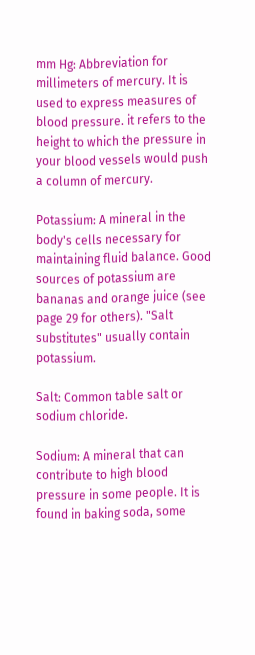mm Hg: Abbreviation for millimeters of mercury. It is used to express measures of blood pressure. it refers to the height to which the pressure in your blood vessels would push a column of mercury.

Potassium: A mineral in the body's cells necessary for maintaining fluid balance. Good sources of potassium are bananas and orange juice (see page 29 for others). "Salt substitutes" usually contain potassium.

Salt: Common table salt or sodium chloride.

Sodium: A mineral that can contribute to high blood pressure in some people. It is found in baking soda, some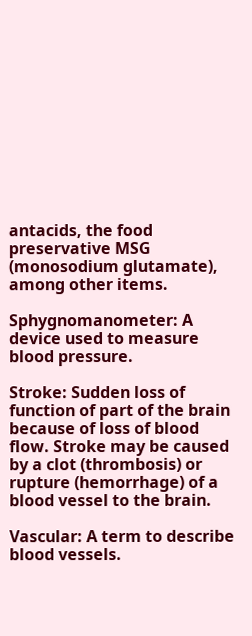antacids, the food preservative MSG (monosodium glutamate), among other items.

Sphygnomanometer: A device used to measure blood pressure.

Stroke: Sudden loss of function of part of the brain because of loss of blood flow. Stroke may be caused by a clot (thrombosis) or rupture (hemorrhage) of a blood vessel to the brain.

Vascular: A term to describe blood vessels.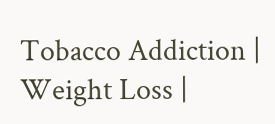Tobacco Addiction | Weight Loss |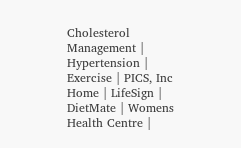Cholesterol Management | Hypertension | Exercise | PICS, Inc Home | LifeSign | DietMate | Womens Health Centre |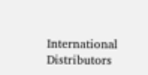International Distributors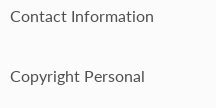Contact Information

Copyright Personal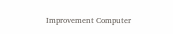Improvement Computer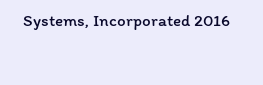Systems, Incorporated 2016